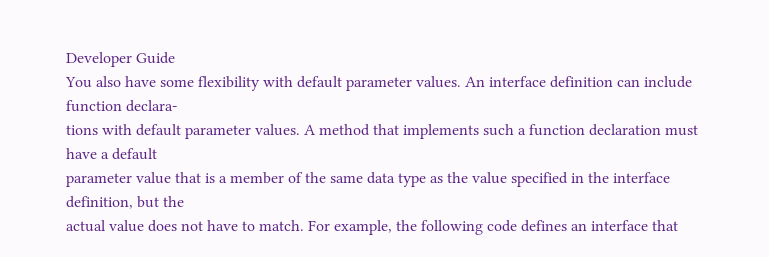Developer Guide
You also have some flexibility with default parameter values. An interface definition can include function declara-
tions with default parameter values. A method that implements such a function declaration must have a default
parameter value that is a member of the same data type as the value specified in the interface definition, but the
actual value does not have to match. For example, the following code defines an interface that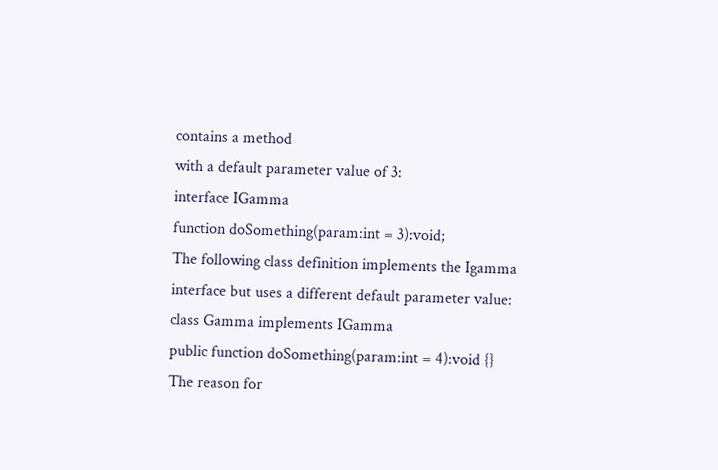contains a method
with a default parameter value of 3:
interface IGamma
function doSomething(param:int = 3):void;
The following class definition implements the Igamma interface but uses a different default parameter value:
class Gamma implements IGamma
public function doSomething(param:int = 4):void {}
The reason for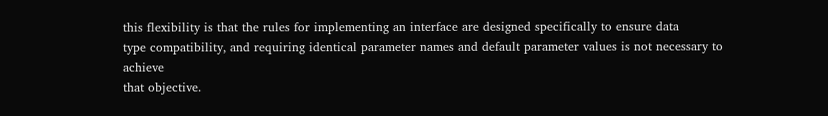this flexibility is that the rules for implementing an interface are designed specifically to ensure data
type compatibility, and requiring identical parameter names and default parameter values is not necessary to achieve
that objective.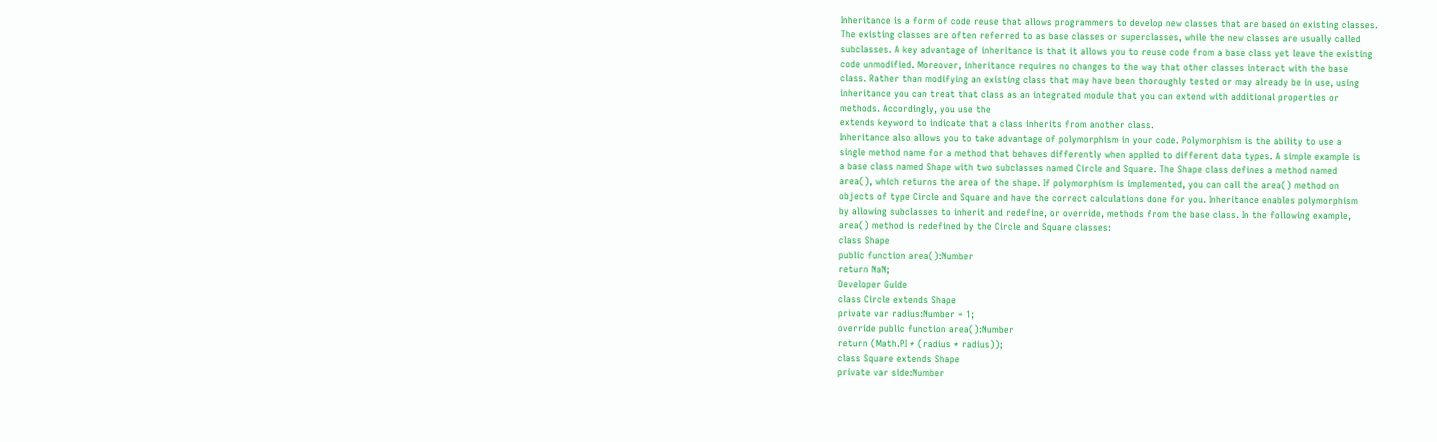Inheritance is a form of code reuse that allows programmers to develop new classes that are based on existing classes.
The existing classes are often referred to as base classes or superclasses, while the new classes are usually called
subclasses. A key advantage of inheritance is that it allows you to reuse code from a base class yet leave the existing
code unmodified. Moreover, inheritance requires no changes to the way that other classes interact with the base
class. Rather than modifying an existing class that may have been thoroughly tested or may already be in use, using
inheritance you can treat that class as an integrated module that you can extend with additional properties or
methods. Accordingly, you use the
extends keyword to indicate that a class inherits from another class.
Inheritance also allows you to take advantage of polymorphism in your code. Polymorphism is the ability to use a
single method name for a method that behaves differently when applied to different data types. A simple example is
a base class named Shape with two subclasses named Circle and Square. The Shape class defines a method named
area(), which returns the area of the shape. If polymorphism is implemented, you can call the area() method on
objects of type Circle and Square and have the correct calculations done for you. Inheritance enables polymorphism
by allowing subclasses to inherit and redefine, or override, methods from the base class. In the following example,
area() method is redefined by the Circle and Square classes:
class Shape
public function area():Number
return NaN;
Developer Guide
class Circle extends Shape
private var radius:Number = 1;
override public function area():Number
return (Math.PI * (radius * radius));
class Square extends Shape
private var side:Number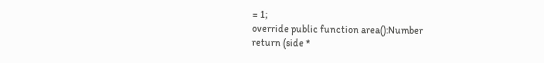= 1;
override public function area():Number
return (side *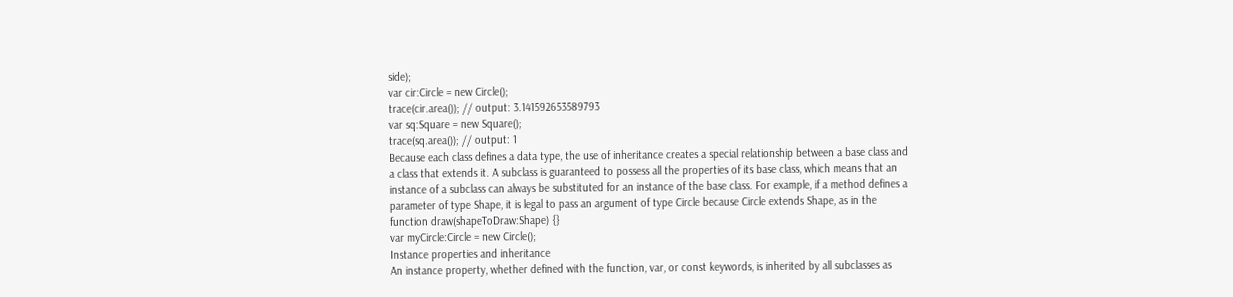side);
var cir:Circle = new Circle();
trace(cir.area()); // output: 3.141592653589793
var sq:Square = new Square();
trace(sq.area()); // output: 1
Because each class defines a data type, the use of inheritance creates a special relationship between a base class and
a class that extends it. A subclass is guaranteed to possess all the properties of its base class, which means that an
instance of a subclass can always be substituted for an instance of the base class. For example, if a method defines a
parameter of type Shape, it is legal to pass an argument of type Circle because Circle extends Shape, as in the
function draw(shapeToDraw:Shape) {}
var myCircle:Circle = new Circle();
Instance properties and inheritance
An instance property, whether defined with the function, var, or const keywords, is inherited by all subclasses as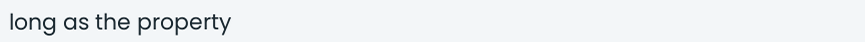long as the property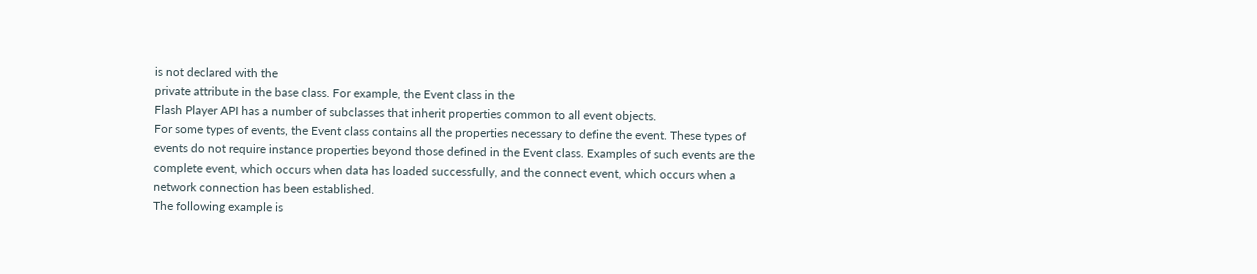is not declared with the
private attribute in the base class. For example, the Event class in the
Flash Player API has a number of subclasses that inherit properties common to all event objects.
For some types of events, the Event class contains all the properties necessary to define the event. These types of
events do not require instance properties beyond those defined in the Event class. Examples of such events are the
complete event, which occurs when data has loaded successfully, and the connect event, which occurs when a
network connection has been established.
The following example is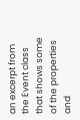an excerpt from the Event class that shows some of the properties and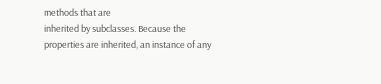methods that are
inherited by subclasses. Because the properties are inherited, an instance of any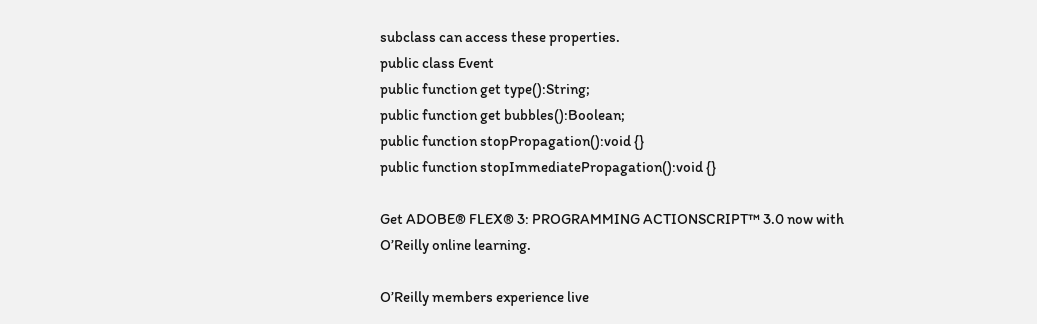subclass can access these properties.
public class Event
public function get type():String;
public function get bubbles():Boolean;
public function stopPropagation():void {}
public function stopImmediatePropagation():void {}

Get ADOBE® FLEX® 3: PROGRAMMING ACTIONSCRIPT™ 3.0 now with O’Reilly online learning.

O’Reilly members experience live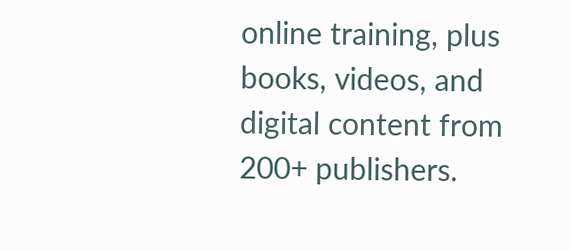online training, plus books, videos, and digital content from 200+ publishers.